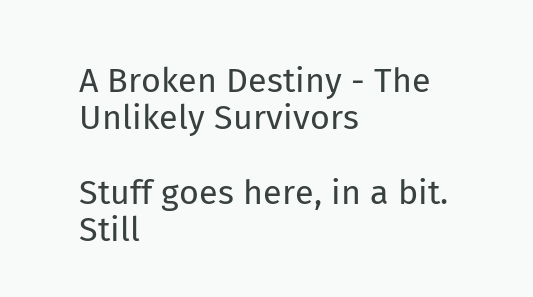A Broken Destiny - The Unlikely Survivors

Stuff goes here, in a bit. Still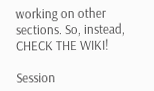working on other sections. So, instead, CHECK THE WIKI!

Session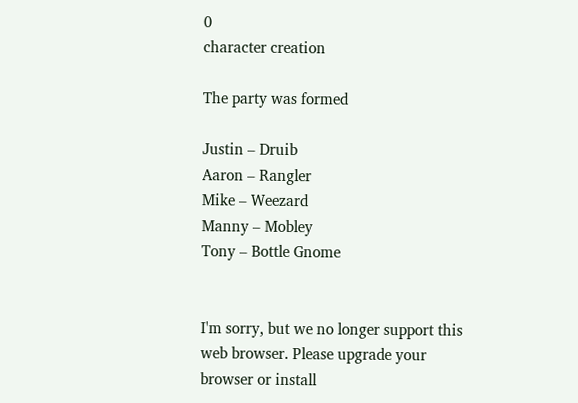0
character creation

The party was formed

Justin – Druib
Aaron – Rangler
Mike – Weezard
Manny – Mobley
Tony – Bottle Gnome


I'm sorry, but we no longer support this web browser. Please upgrade your browser or install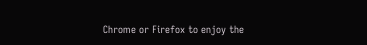Chrome or Firefox to enjoy the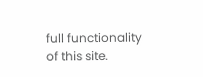full functionality of this site.